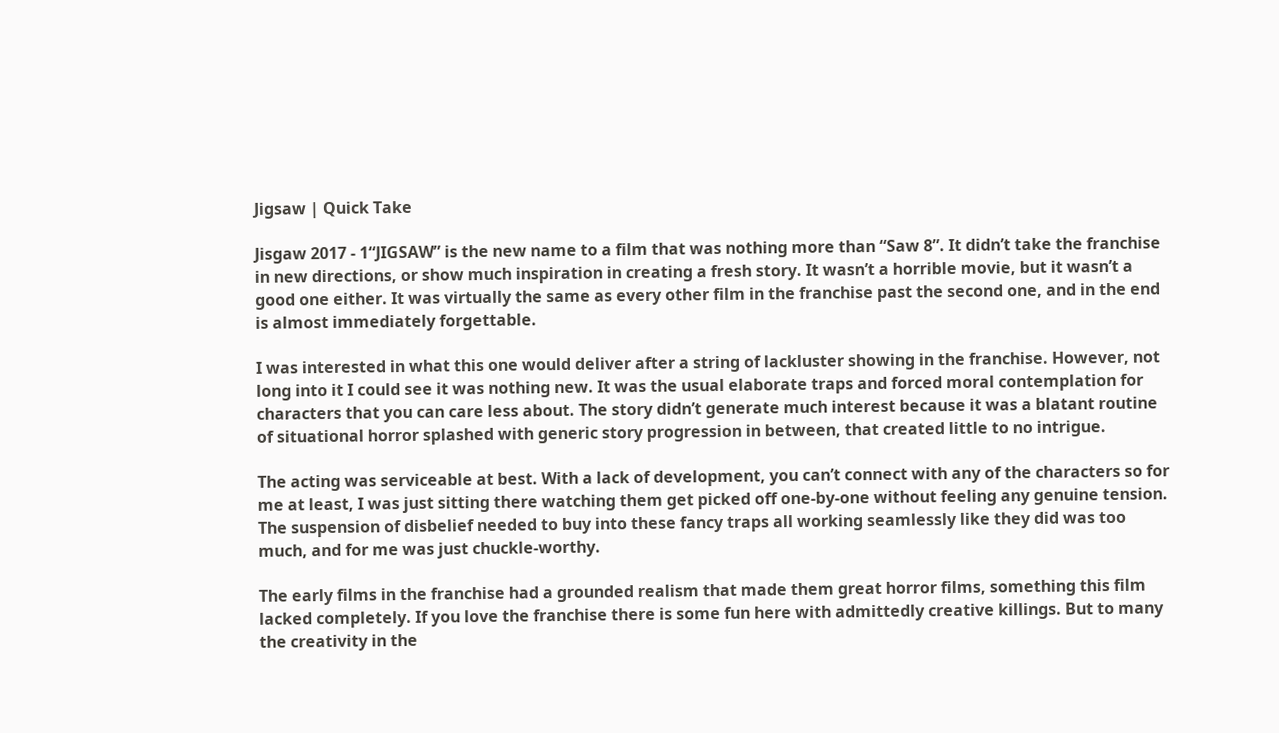Jigsaw | Quick Take

Jisgaw 2017 - 1“JIGSAW” is the new name to a film that was nothing more than “Saw 8”. It didn’t take the franchise in new directions, or show much inspiration in creating a fresh story. It wasn’t a horrible movie, but it wasn’t a good one either. It was virtually the same as every other film in the franchise past the second one, and in the end is almost immediately forgettable.

I was interested in what this one would deliver after a string of lackluster showing in the franchise. However, not long into it I could see it was nothing new. It was the usual elaborate traps and forced moral contemplation for characters that you can care less about. The story didn’t generate much interest because it was a blatant routine of situational horror splashed with generic story progression in between, that created little to no intrigue.

The acting was serviceable at best. With a lack of development, you can’t connect with any of the characters so for me at least, I was just sitting there watching them get picked off one-by-one without feeling any genuine tension. The suspension of disbelief needed to buy into these fancy traps all working seamlessly like they did was too much, and for me was just chuckle-worthy.

The early films in the franchise had a grounded realism that made them great horror films, something this film lacked completely. If you love the franchise there is some fun here with admittedly creative killings. But to many the creativity in the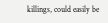killings, could easily be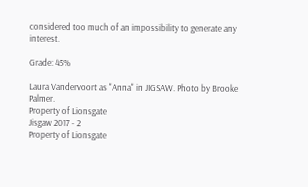considered too much of an impossibility to generate any interest.

Grade: 45%

Laura Vandervoort as "Anna" in JIGSAW. Photo by Brooke Palmer.
Property of Lionsgate
Jisgaw 2017 - 2
Property of Lionsgate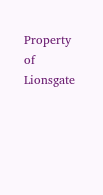Property of Lionsgate